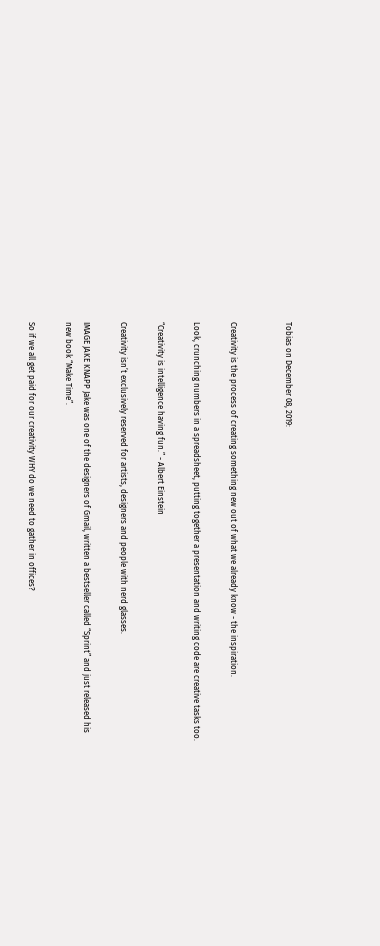Tobias on December 08, 2019:


Creativity is the process of creating something new out of what we already know - the inspiration.

Look, crunching numbers in a spreadsheet, putting together a presentation and writing code are creative tasks too.

“Creativity is intelligence having fun.” - Albert Einstein

Creativity isn’t exclusively reserved for artists, designers and people with nerd glasses.

IMAGE JAKE KNAPP Jake was one of the designers of Gmail, written a bestseller called “Sprint” and just released his new book “Make Time”.

So if we all get paid for our creativity WHY do we need to gather in offices?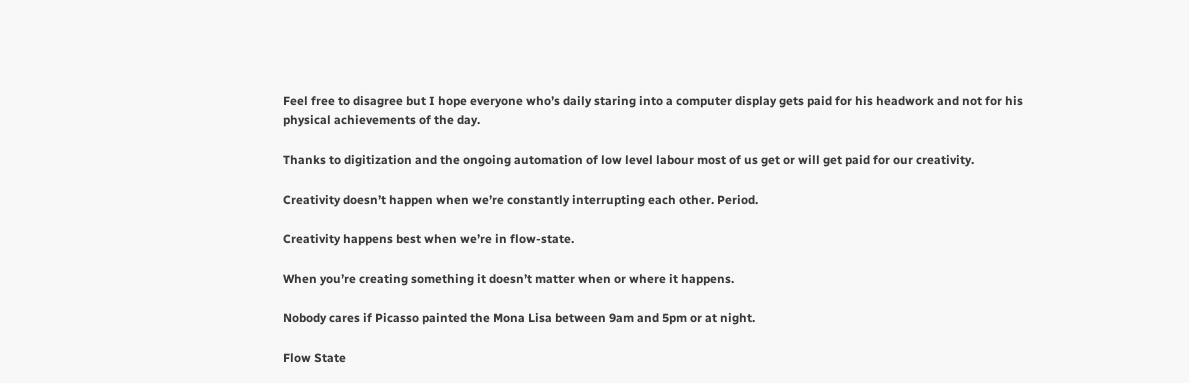Feel free to disagree but I hope everyone who’s daily staring into a computer display gets paid for his headwork and not for his physical achievements of the day.

Thanks to digitization and the ongoing automation of low level labour most of us get or will get paid for our creativity.

Creativity doesn’t happen when we’re constantly interrupting each other. Period.

Creativity happens best when we’re in flow-state.

When you’re creating something it doesn’t matter when or where it happens.

Nobody cares if Picasso painted the Mona Lisa between 9am and 5pm or at night.

Flow State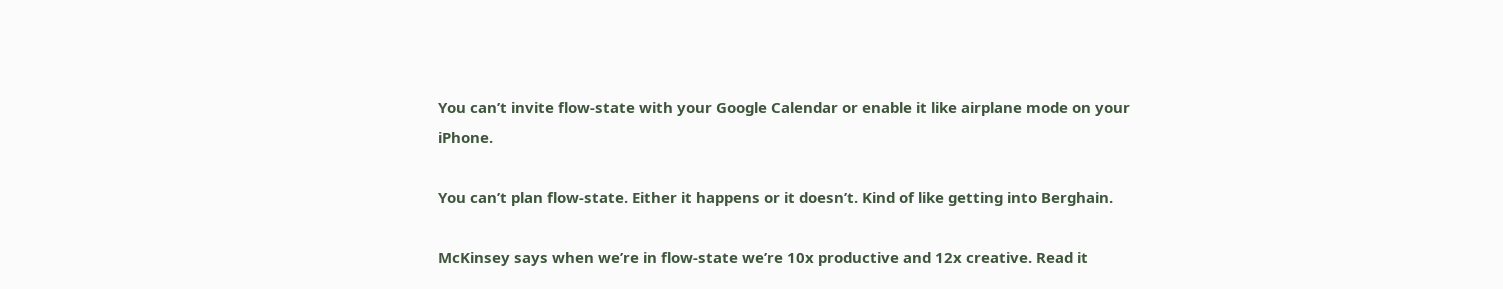You can’t invite flow-state with your Google Calendar or enable it like airplane mode on your iPhone.

You can’t plan flow-state. Either it happens or it doesn’t. Kind of like getting into Berghain.

McKinsey says when we’re in flow-state we’re 10x productive and 12x creative. Read it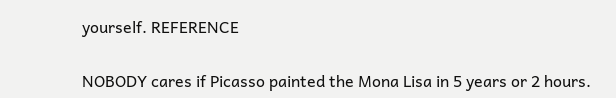yourself. REFERENCE

NOBODY cares if Picasso painted the Mona Lisa in 5 years or 2 hours.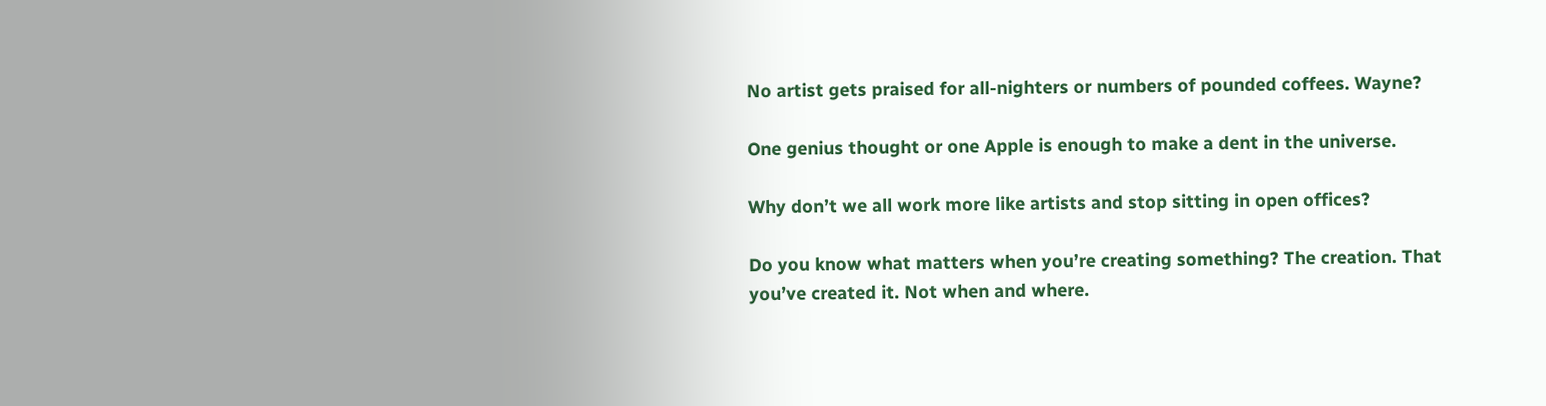No artist gets praised for all-nighters or numbers of pounded coffees. Wayne?

One genius thought or one Apple is enough to make a dent in the universe.

Why don’t we all work more like artists and stop sitting in open offices?

Do you know what matters when you’re creating something? The creation. That you’ve created it. Not when and where.